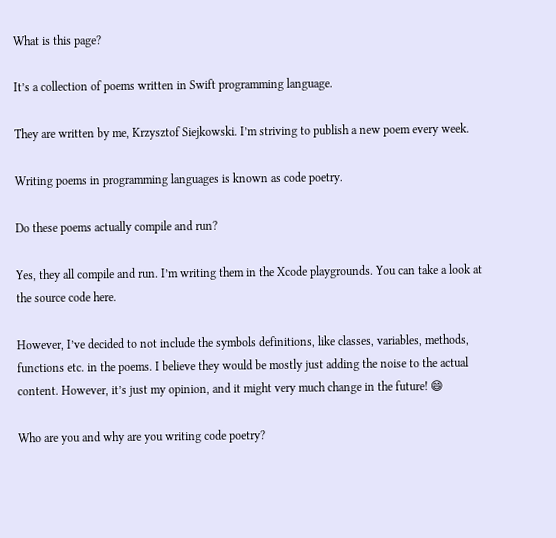What is this page?

It’s a collection of poems written in Swift programming language.

They are written by me, Krzysztof Siejkowski. I’m striving to publish a new poem every week.

Writing poems in programming languages is known as code poetry.

Do these poems actually compile and run?

Yes, they all compile and run. I’m writing them in the Xcode playgrounds. You can take a look at the source code here.

However, I’ve decided to not include the symbols definitions, like classes, variables, methods, functions etc. in the poems. I believe they would be mostly just adding the noise to the actual content. However, it’s just my opinion, and it might very much change in the future! 😄

Who are you and why are you writing code poetry?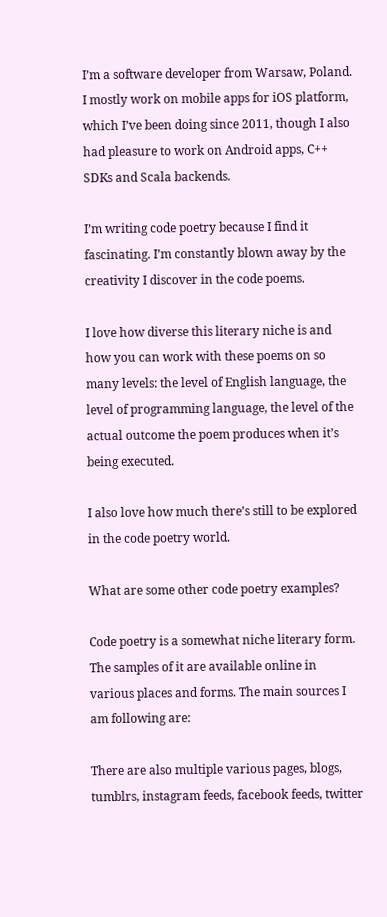I’m a software developer from Warsaw, Poland. I mostly work on mobile apps for iOS platform, which I’ve been doing since 2011, though I also had pleasure to work on Android apps, C++ SDKs and Scala backends.

I’m writing code poetry because I find it fascinating. I’m constantly blown away by the creativity I discover in the code poems.

I love how diverse this literary niche is and how you can work with these poems on so many levels: the level of English language, the level of programming language, the level of the actual outcome the poem produces when it’s being executed.

I also love how much there’s still to be explored in the code poetry world.

What are some other code poetry examples?

Code poetry is a somewhat niche literary form. The samples of it are available online in various places and forms. The main sources I am following are:

There are also multiple various pages, blogs, tumblrs, instagram feeds, facebook feeds, twitter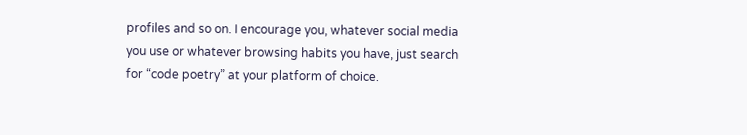profiles and so on. I encourage you, whatever social media you use or whatever browsing habits you have, just search for “code poetry” at your platform of choice.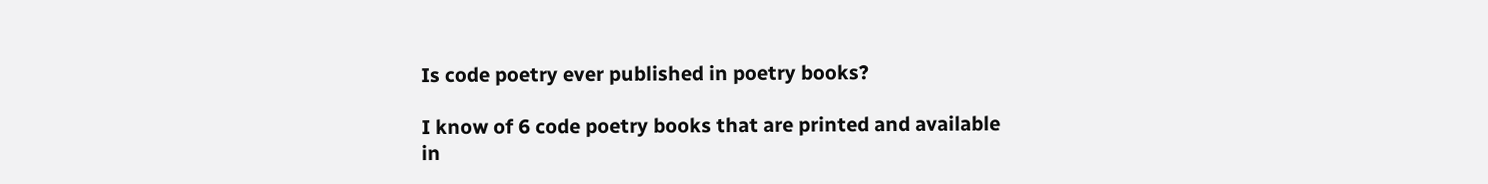Is code poetry ever published in poetry books?

I know of 6 code poetry books that are printed and available in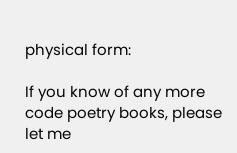physical form:

If you know of any more code poetry books, please let me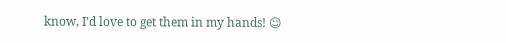know, I’d love to get them in my hands! ☺